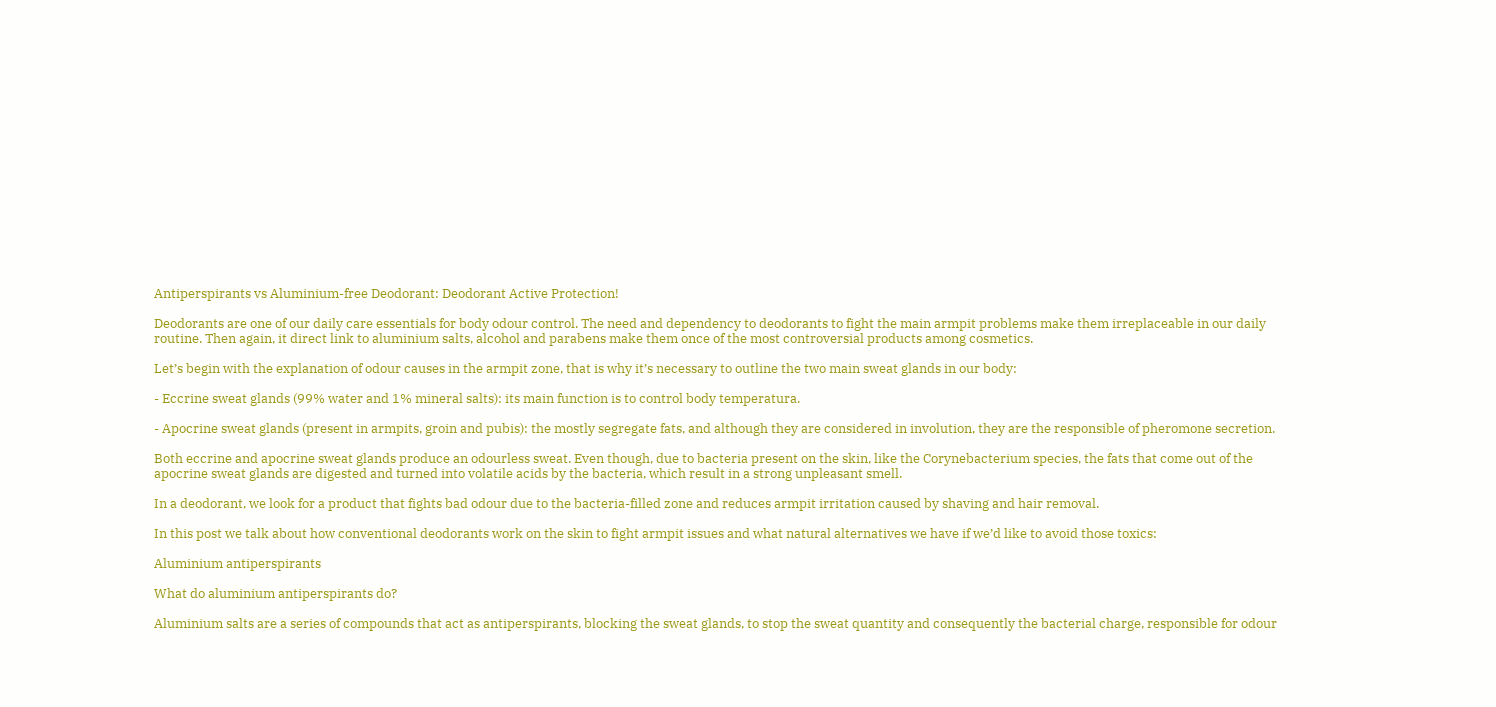Antiperspirants vs Aluminium-free Deodorant: Deodorant Active Protection!

Deodorants are one of our daily care essentials for body odour control. The need and dependency to deodorants to fight the main armpit problems make them irreplaceable in our daily routine. Then again, it direct link to aluminium salts, alcohol and parabens make them once of the most controversial products among cosmetics.

Let’s begin with the explanation of odour causes in the armpit zone, that is why it’s necessary to outline the two main sweat glands in our body:

- Eccrine sweat glands (99% water and 1% mineral salts): its main function is to control body temperatura.

- Apocrine sweat glands (present in armpits, groin and pubis): the mostly segregate fats, and although they are considered in involution, they are the responsible of pheromone secretion.

Both eccrine and apocrine sweat glands produce an odourless sweat. Even though, due to bacteria present on the skin, like the Corynebacterium species, the fats that come out of the apocrine sweat glands are digested and turned into volatile acids by the bacteria, which result in a strong unpleasant smell.

In a deodorant, we look for a product that fights bad odour due to the bacteria-filled zone and reduces armpit irritation caused by shaving and hair removal.

In this post we talk about how conventional deodorants work on the skin to fight armpit issues and what natural alternatives we have if we’d like to avoid those toxics:

Aluminium antiperspirants

What do aluminium antiperspirants do?

Aluminium salts are a series of compounds that act as antiperspirants, blocking the sweat glands, to stop the sweat quantity and consequently the bacterial charge, responsible for odour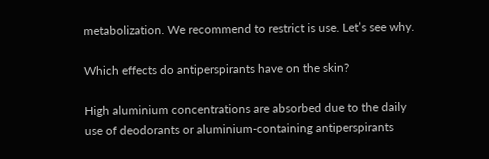metabolization. We recommend to restrict is use. Let’s see why.

Which effects do antiperspirants have on the skin?

High aluminium concentrations are absorbed due to the daily use of deodorants or aluminium-containing antiperspirants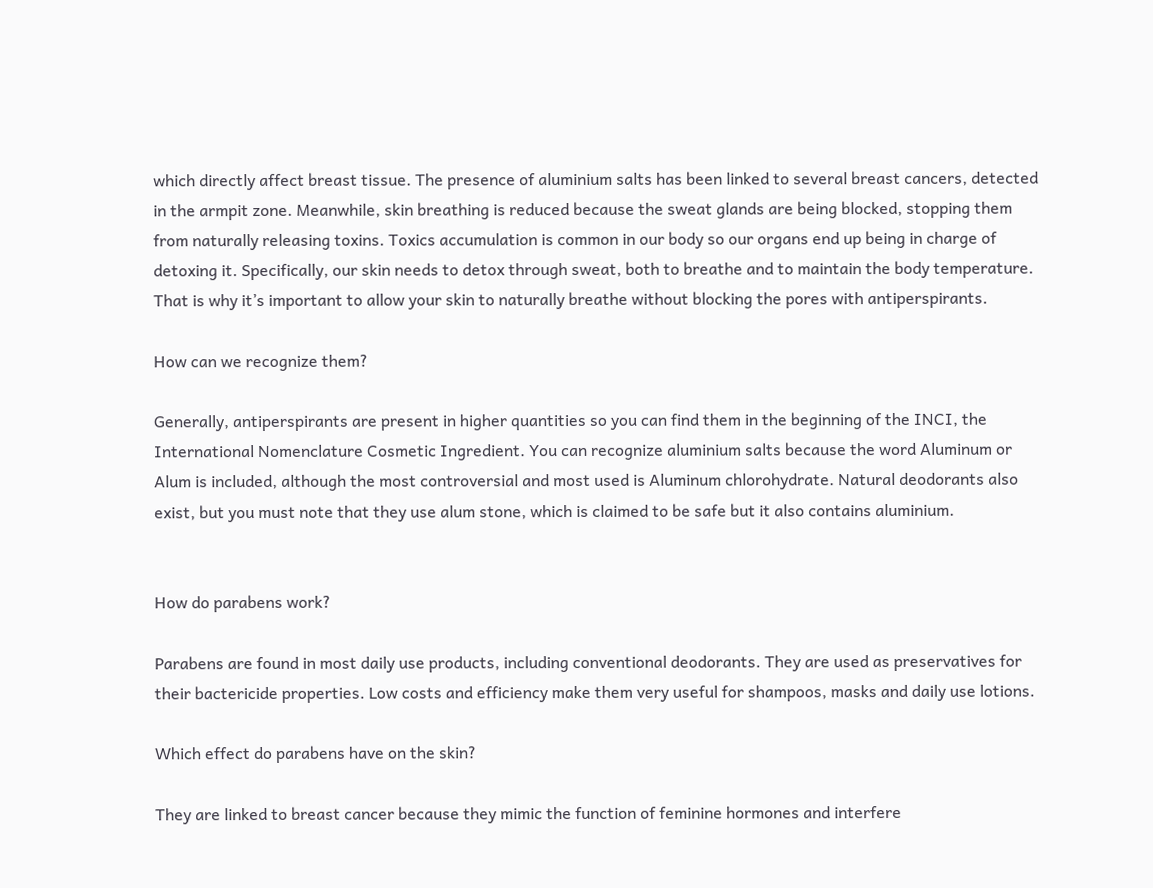which directly affect breast tissue. The presence of aluminium salts has been linked to several breast cancers, detected in the armpit zone. Meanwhile, skin breathing is reduced because the sweat glands are being blocked, stopping them from naturally releasing toxins. Toxics accumulation is common in our body so our organs end up being in charge of detoxing it. Specifically, our skin needs to detox through sweat, both to breathe and to maintain the body temperature. That is why it’s important to allow your skin to naturally breathe without blocking the pores with antiperspirants.

How can we recognize them?

Generally, antiperspirants are present in higher quantities so you can find them in the beginning of the INCI, the International Nomenclature Cosmetic Ingredient. You can recognize aluminium salts because the word Aluminum or Alum is included, although the most controversial and most used is Aluminum chlorohydrate. Natural deodorants also exist, but you must note that they use alum stone, which is claimed to be safe but it also contains aluminium.


How do parabens work?

Parabens are found in most daily use products, including conventional deodorants. They are used as preservatives for their bactericide properties. Low costs and efficiency make them very useful for shampoos, masks and daily use lotions.

Which effect do parabens have on the skin?

They are linked to breast cancer because they mimic the function of feminine hormones and interfere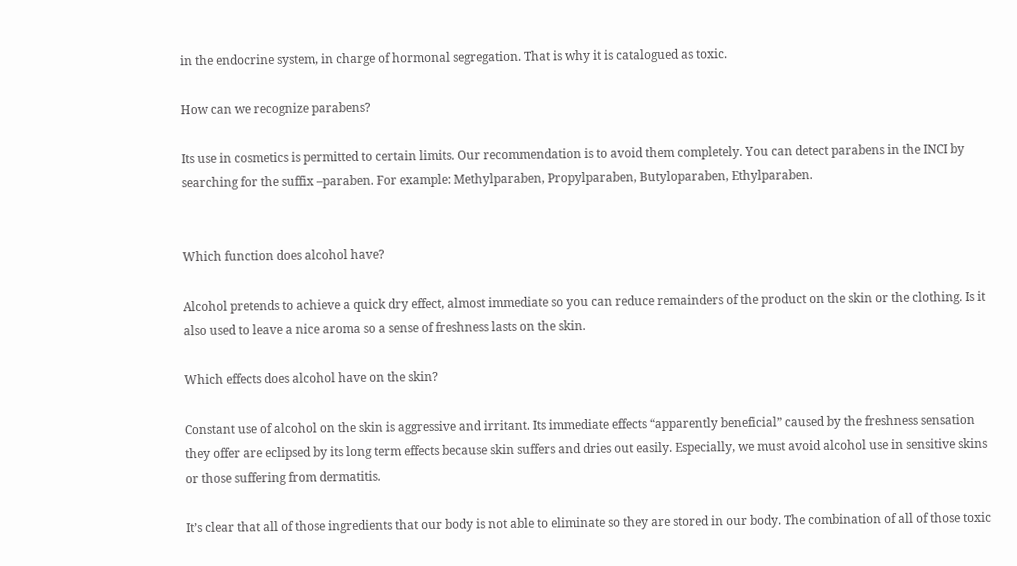in the endocrine system, in charge of hormonal segregation. That is why it is catalogued as toxic.

How can we recognize parabens?

Its use in cosmetics is permitted to certain limits. Our recommendation is to avoid them completely. You can detect parabens in the INCI by searching for the suffix –paraben. For example: Methylparaben, Propylparaben, Butyloparaben, Ethylparaben.


Which function does alcohol have?

Alcohol pretends to achieve a quick dry effect, almost immediate so you can reduce remainders of the product on the skin or the clothing. Is it also used to leave a nice aroma so a sense of freshness lasts on the skin.

Which effects does alcohol have on the skin?

Constant use of alcohol on the skin is aggressive and irritant. Its immediate effects “apparently beneficial” caused by the freshness sensation they offer are eclipsed by its long term effects because skin suffers and dries out easily. Especially, we must avoid alcohol use in sensitive skins or those suffering from dermatitis.

It’s clear that all of those ingredients that our body is not able to eliminate so they are stored in our body. The combination of all of those toxic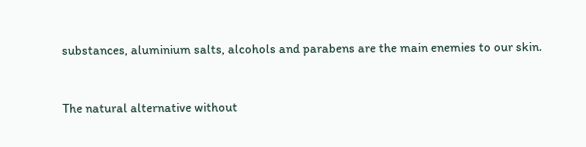substances, aluminium salts, alcohols and parabens are the main enemies to our skin.


The natural alternative without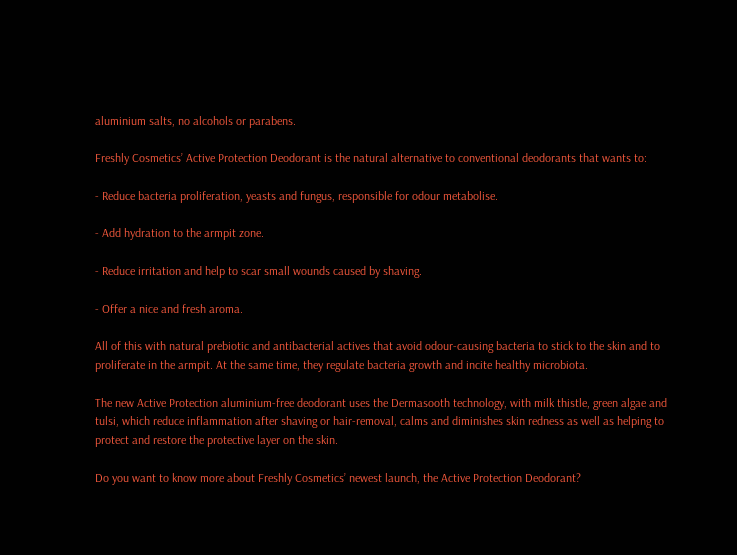aluminium salts, no alcohols or parabens.

Freshly Cosmetics’ Active Protection Deodorant is the natural alternative to conventional deodorants that wants to:

- Reduce bacteria proliferation, yeasts and fungus, responsible for odour metabolise.

- Add hydration to the armpit zone.

- Reduce irritation and help to scar small wounds caused by shaving.

- Offer a nice and fresh aroma.

All of this with natural prebiotic and antibacterial actives that avoid odour-causing bacteria to stick to the skin and to proliferate in the armpit. At the same time, they regulate bacteria growth and incite healthy microbiota.

The new Active Protection aluminium-free deodorant uses the Dermasooth technology, with milk thistle, green algae and tulsi, which reduce inflammation after shaving or hair-removal, calms and diminishes skin redness as well as helping to protect and restore the protective layer on the skin.

Do you want to know more about Freshly Cosmetics’ newest launch, the Active Protection Deodorant?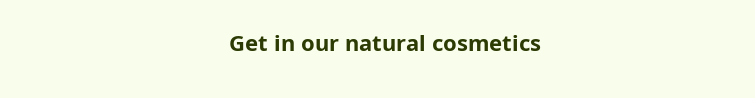Get in our natural cosmetics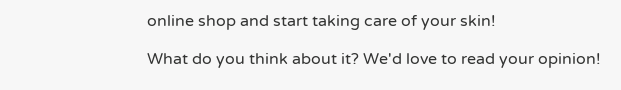online shop and start taking care of your skin!

What do you think about it? We'd love to read your opinion!